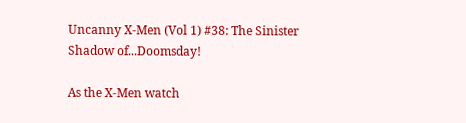Uncanny X-Men (Vol 1) #38: The Sinister Shadow of...Doomsday!

As the X-Men watch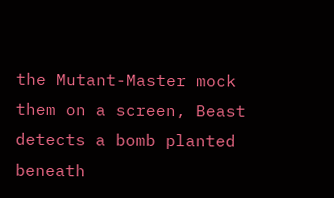the Mutant-Master mock them on a screen, Beast detects a bomb planted beneath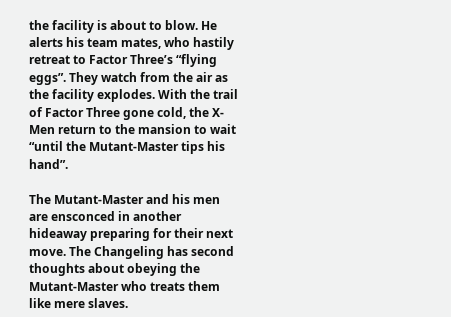the facility is about to blow. He alerts his team mates, who hastily retreat to Factor Three’s “flying eggs”. They watch from the air as the facility explodes. With the trail of Factor Three gone cold, the X-Men return to the mansion to wait “until the Mutant-Master tips his hand”.

The Mutant-Master and his men are ensconced in another hideaway preparing for their next move. The Changeling has second thoughts about obeying the Mutant-Master who treats them like mere slaves.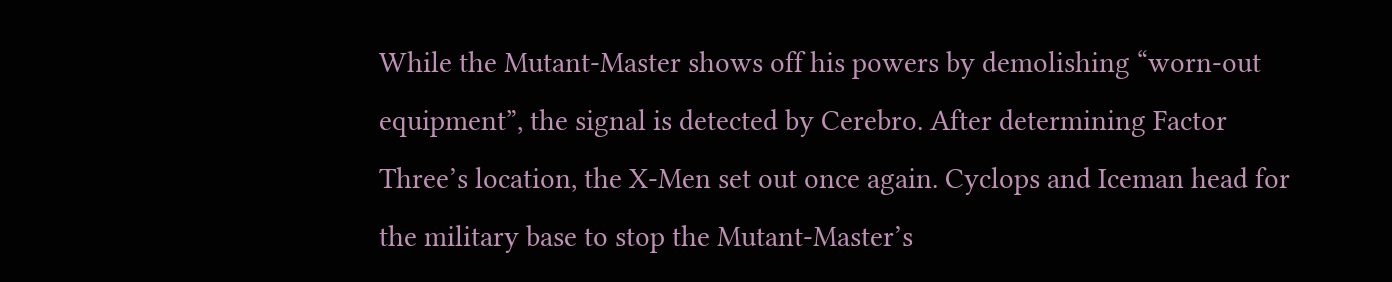While the Mutant-Master shows off his powers by demolishing “worn-out equipment”, the signal is detected by Cerebro. After determining Factor Three’s location, the X-Men set out once again. Cyclops and Iceman head for the military base to stop the Mutant-Master’s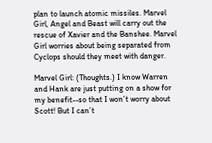plan to launch atomic missiles. Marvel Girl, Angel and Beast will carry out the rescue of Xavier and the Banshee. Marvel Girl worries about being separated from Cyclops should they meet with danger.

Marvel Girl: (Thoughts.) I know Warren and Hank are just putting on a show for my benefit--so that I won’t worry about Scott! But I can’t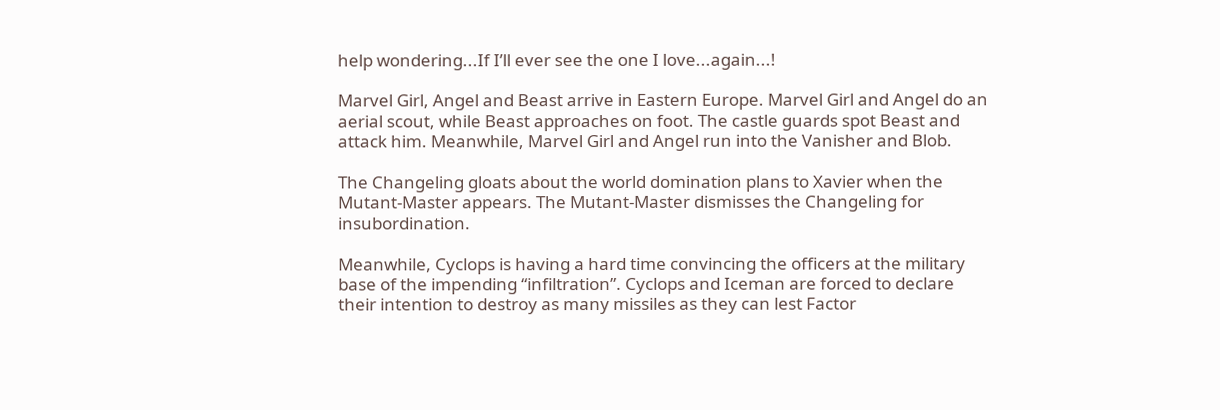help wondering...If I’ll ever see the one I love...again...!

Marvel Girl, Angel and Beast arrive in Eastern Europe. Marvel Girl and Angel do an aerial scout, while Beast approaches on foot. The castle guards spot Beast and attack him. Meanwhile, Marvel Girl and Angel run into the Vanisher and Blob.

The Changeling gloats about the world domination plans to Xavier when the Mutant-Master appears. The Mutant-Master dismisses the Changeling for insubordination.

Meanwhile, Cyclops is having a hard time convincing the officers at the military base of the impending “infiltration”. Cyclops and Iceman are forced to declare their intention to destroy as many missiles as they can lest Factor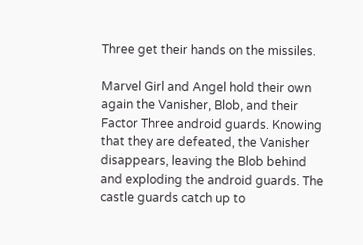Three get their hands on the missiles.

Marvel Girl and Angel hold their own again the Vanisher, Blob, and their Factor Three android guards. Knowing that they are defeated, the Vanisher disappears, leaving the Blob behind and exploding the android guards. The castle guards catch up to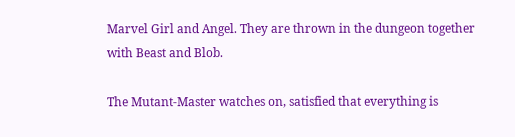Marvel Girl and Angel. They are thrown in the dungeon together with Beast and Blob.

The Mutant-Master watches on, satisfied that everything is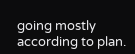going mostly according to plan.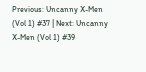Previous: Uncanny X-Men (Vol 1) #37 | Next: Uncanny X-Men (Vol 1) #39